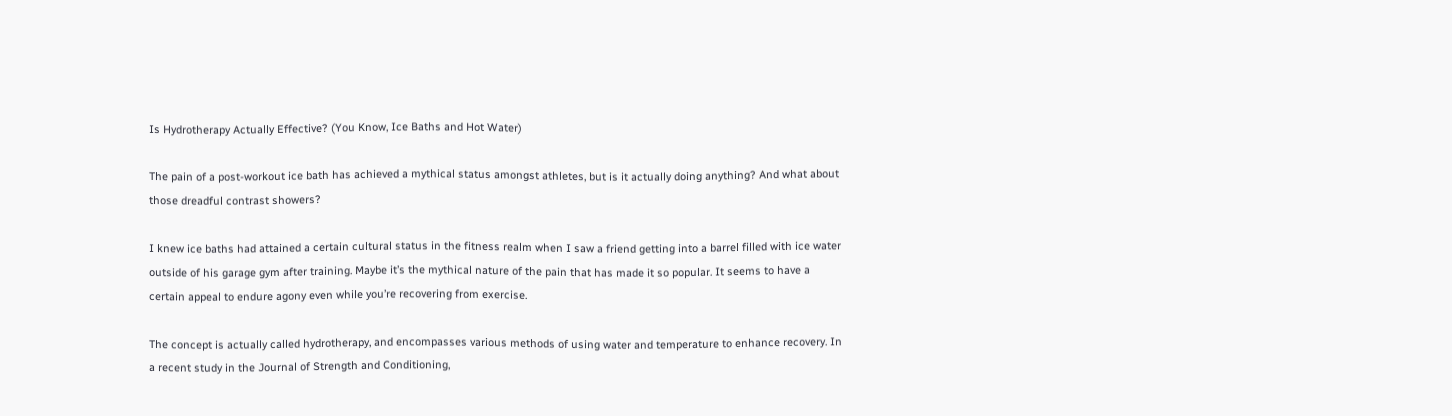Is Hydrotherapy Actually Effective? (You Know, Ice Baths and Hot Water)

The pain of a post-workout ice bath has achieved a mythical status amongst athletes, but is it actually doing anything? And what about those dreadful contrast showers?

I knew ice baths had attained a certain cultural status in the fitness realm when I saw a friend getting into a barrel filled with ice water outside of his garage gym after training. Maybe it’s the mythical nature of the pain that has made it so popular. It seems to have a certain appeal to endure agony even while you’re recovering from exercise.

The concept is actually called hydrotherapy, and encompasses various methods of using water and temperature to enhance recovery. In a recent study in the Journal of Strength and Conditioning,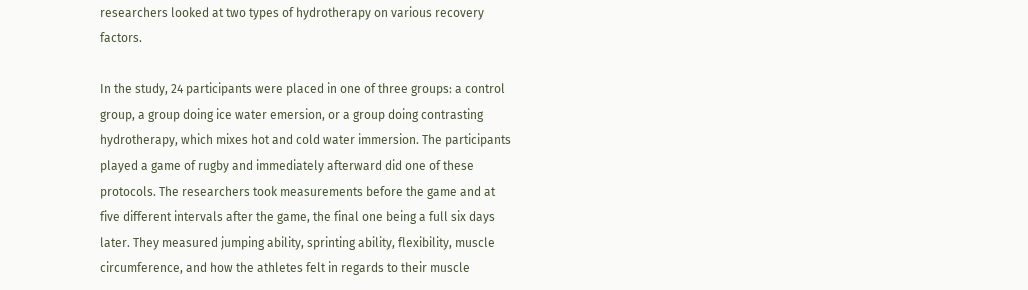researchers looked at two types of hydrotherapy on various recovery factors.

In the study, 24 participants were placed in one of three groups: a control group, a group doing ice water emersion, or a group doing contrasting hydrotherapy, which mixes hot and cold water immersion. The participants played a game of rugby and immediately afterward did one of these protocols. The researchers took measurements before the game and at five different intervals after the game, the final one being a full six days later. They measured jumping ability, sprinting ability, flexibility, muscle circumference, and how the athletes felt in regards to their muscle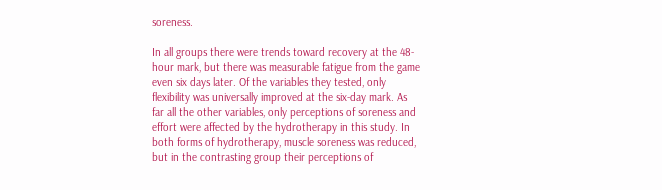soreness.

In all groups there were trends toward recovery at the 48-hour mark, but there was measurable fatigue from the game even six days later. Of the variables they tested, only flexibility was universally improved at the six-day mark. As far all the other variables, only perceptions of soreness and effort were affected by the hydrotherapy in this study. In both forms of hydrotherapy, muscle soreness was reduced, but in the contrasting group their perceptions of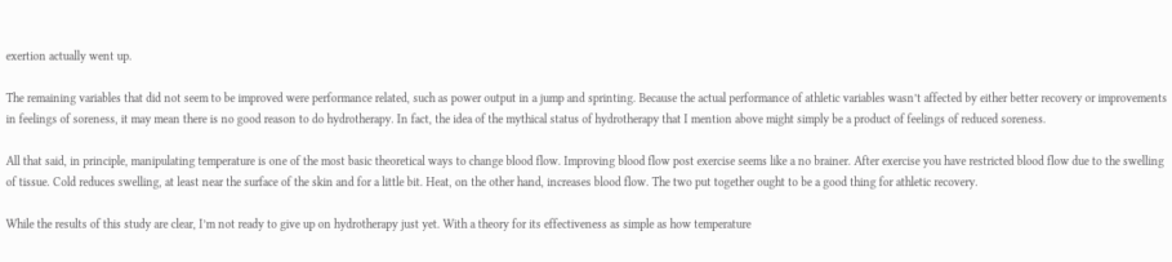exertion actually went up.

The remaining variables that did not seem to be improved were performance related, such as power output in a jump and sprinting. Because the actual performance of athletic variables wasn’t affected by either better recovery or improvements in feelings of soreness, it may mean there is no good reason to do hydrotherapy. In fact, the idea of the mythical status of hydrotherapy that I mention above might simply be a product of feelings of reduced soreness.

All that said, in principle, manipulating temperature is one of the most basic theoretical ways to change blood flow. Improving blood flow post exercise seems like a no brainer. After exercise you have restricted blood flow due to the swelling of tissue. Cold reduces swelling, at least near the surface of the skin and for a little bit. Heat, on the other hand, increases blood flow. The two put together ought to be a good thing for athletic recovery.

While the results of this study are clear, I’m not ready to give up on hydrotherapy just yet. With a theory for its effectiveness as simple as how temperature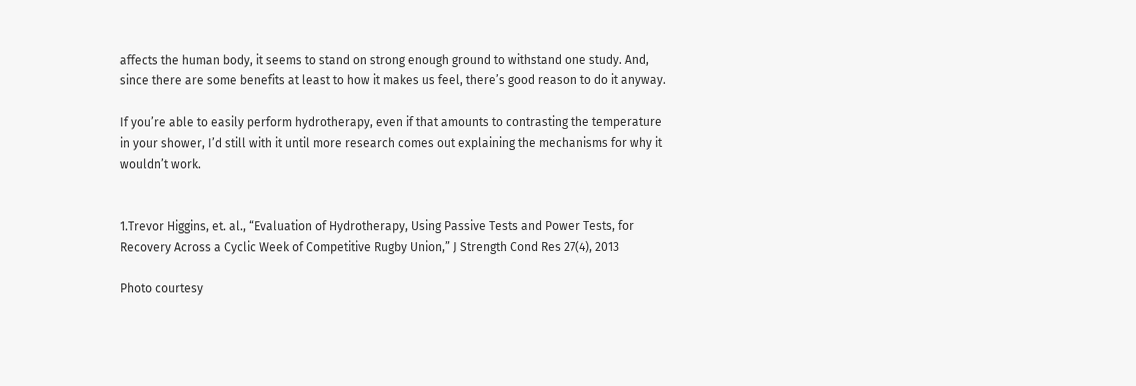affects the human body, it seems to stand on strong enough ground to withstand one study. And, since there are some benefits at least to how it makes us feel, there’s good reason to do it anyway.

If you’re able to easily perform hydrotherapy, even if that amounts to contrasting the temperature in your shower, I’d still with it until more research comes out explaining the mechanisms for why it wouldn’t work.


1.Trevor Higgins, et. al., “Evaluation of Hydrotherapy, Using Passive Tests and Power Tests, for Recovery Across a Cyclic Week of Competitive Rugby Union,” J Strength Cond Res 27(4), 2013

Photo courtesy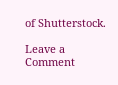of Shutterstock.

Leave a Comment